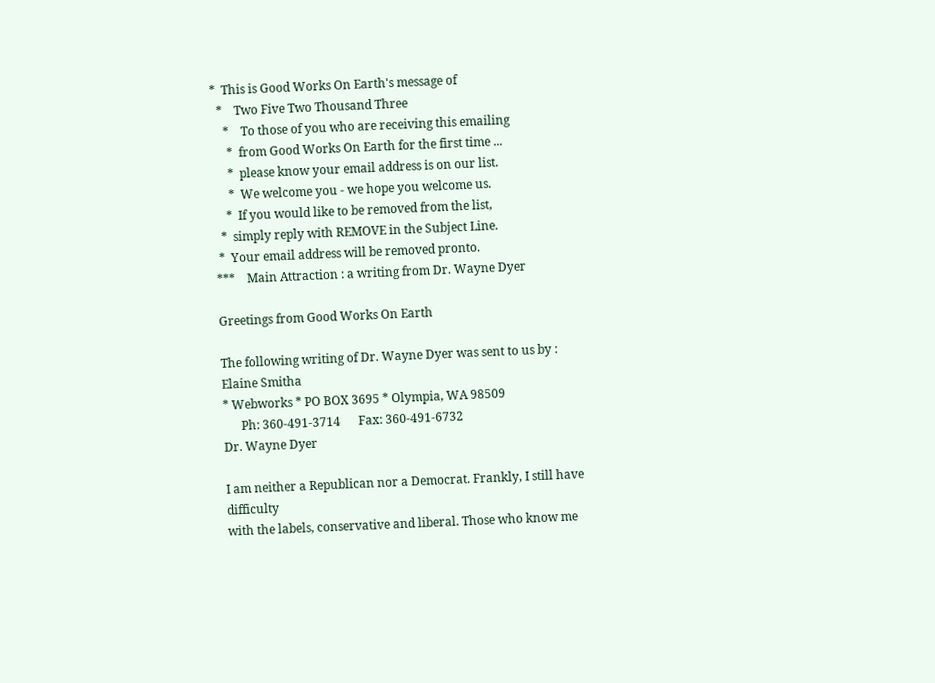*  This is Good Works On Earth's message of
  *    Two Five Two Thousand Three
    *    To those of you who are receiving this emailing
     *  from Good Works On Earth for the first time ...
     *  please know your email address is on our list.
     *  We welcome you - we hope you welcome us.
    *  If you would like to be removed from the list,
  *  simply reply with REMOVE in the Subject Line.
 *  Your email address will be removed pronto.
***    Main Attraction : a writing from Dr. Wayne Dyer

Greetings from Good Works On Earth

The following writing of Dr. Wayne Dyer was sent to us by :
Elaine Smitha
* Webworks * PO BOX 3695 * Olympia, WA 98509
      Ph: 360-491-3714      Fax: 360-491-6732
Dr. Wayne Dyer

I am neither a Republican nor a Democrat. Frankly, I still have difficulty
with the labels, conservative and liberal. Those who know me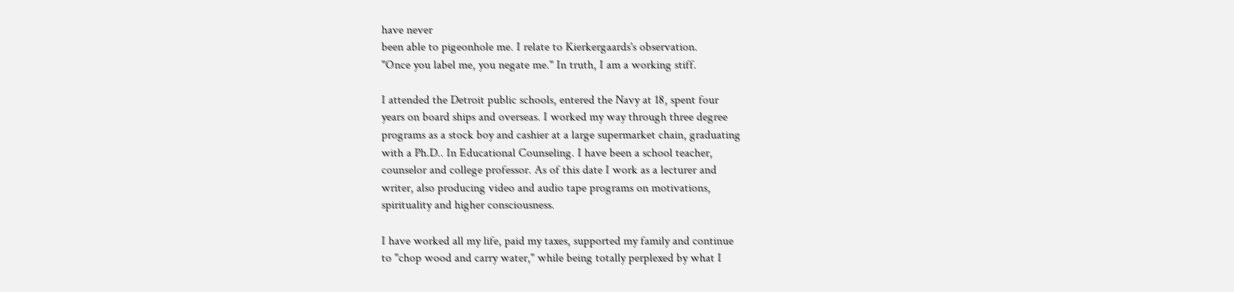have never
been able to pigeonhole me. I relate to Kierkergaards's observation.
"Once you label me, you negate me." In truth, I am a working stiff.

I attended the Detroit public schools, entered the Navy at 18, spent four
years on board ships and overseas. I worked my way through three degree
programs as a stock boy and cashier at a large supermarket chain, graduating
with a Ph.D.. In Educational Counseling. I have been a school teacher,
counselor and college professor. As of this date I work as a lecturer and
writer, also producing video and audio tape programs on motivations,
spirituality and higher consciousness.

I have worked all my life, paid my taxes, supported my family and continue
to "chop wood and carry water," while being totally perplexed by what I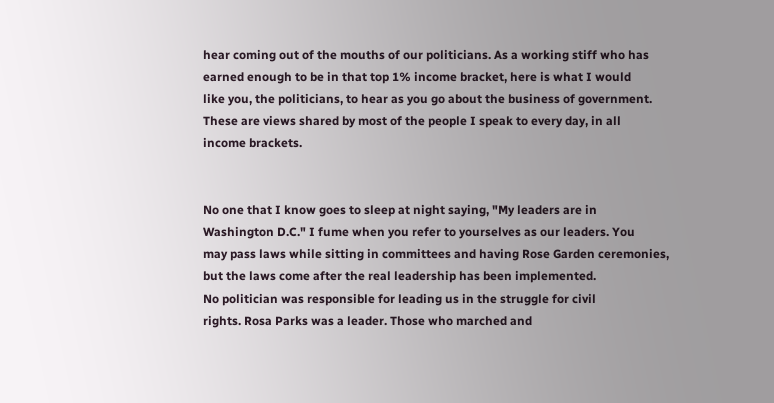hear coming out of the mouths of our politicians. As a working stiff who has
earned enough to be in that top 1% income bracket, here is what I would
like you, the politicians, to hear as you go about the business of government.
These are views shared by most of the people I speak to every day, in all
income brackets.


No one that I know goes to sleep at night saying, "My leaders are in
Washington D.C." I fume when you refer to yourselves as our leaders. You
may pass laws while sitting in committees and having Rose Garden ceremonies,
but the laws come after the real leadership has been implemented.
No politician was responsible for leading us in the struggle for civil
rights. Rosa Parks was a leader. Those who marched and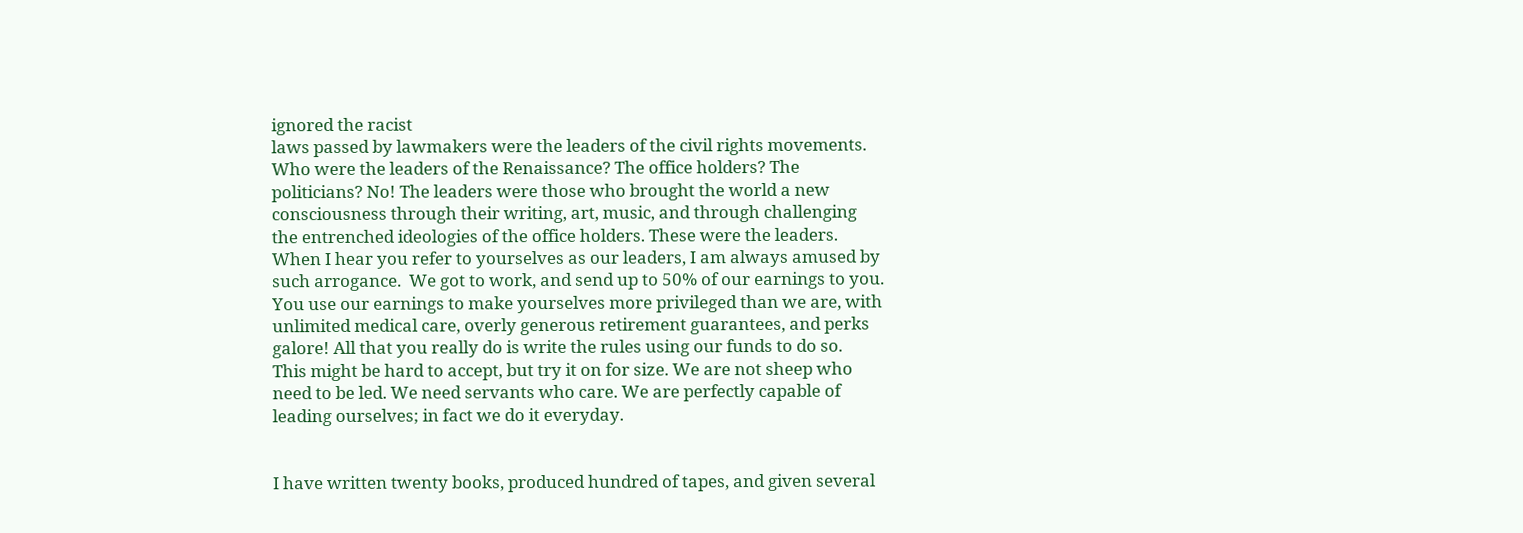ignored the racist
laws passed by lawmakers were the leaders of the civil rights movements.
Who were the leaders of the Renaissance? The office holders? The
politicians? No! The leaders were those who brought the world a new
consciousness through their writing, art, music, and through challenging
the entrenched ideologies of the office holders. These were the leaders.
When I hear you refer to yourselves as our leaders, I am always amused by
such arrogance.  We got to work, and send up to 50% of our earnings to you.
You use our earnings to make yourselves more privileged than we are, with
unlimited medical care, overly generous retirement guarantees, and perks
galore! All that you really do is write the rules using our funds to do so.
This might be hard to accept, but try it on for size. We are not sheep who
need to be led. We need servants who care. We are perfectly capable of
leading ourselves; in fact we do it everyday.


I have written twenty books, produced hundred of tapes, and given several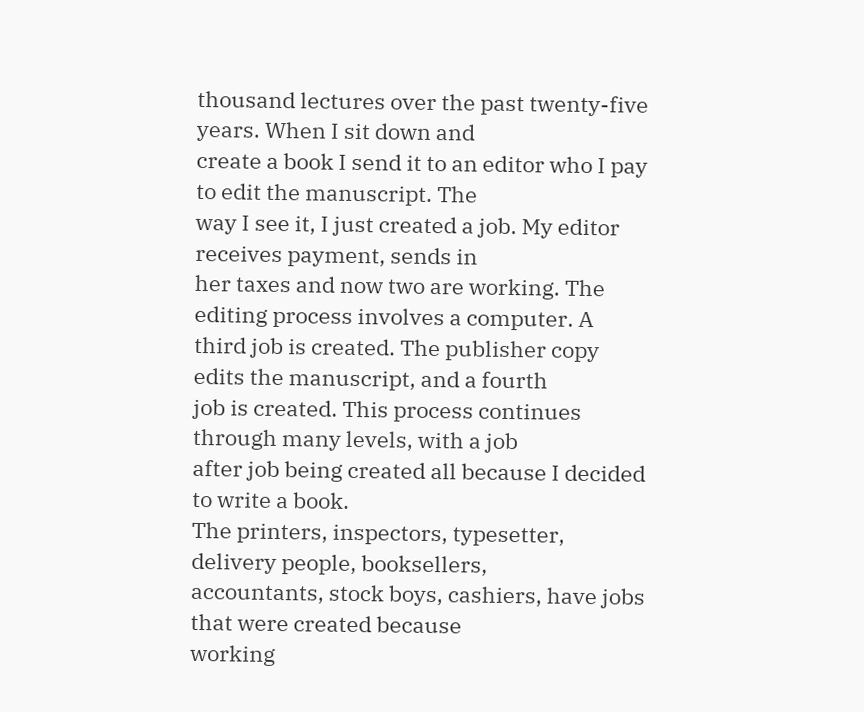thousand lectures over the past twenty-five years. When I sit down and
create a book I send it to an editor who I pay to edit the manuscript. The
way I see it, I just created a job. My editor receives payment, sends in
her taxes and now two are working. The editing process involves a computer. A
third job is created. The publisher copy edits the manuscript, and a fourth
job is created. This process continues through many levels, with a job
after job being created all because I decided to write a book.
The printers, inspectors, typesetter, delivery people, booksellers,
accountants, stock boys, cashiers, have jobs that were created because
working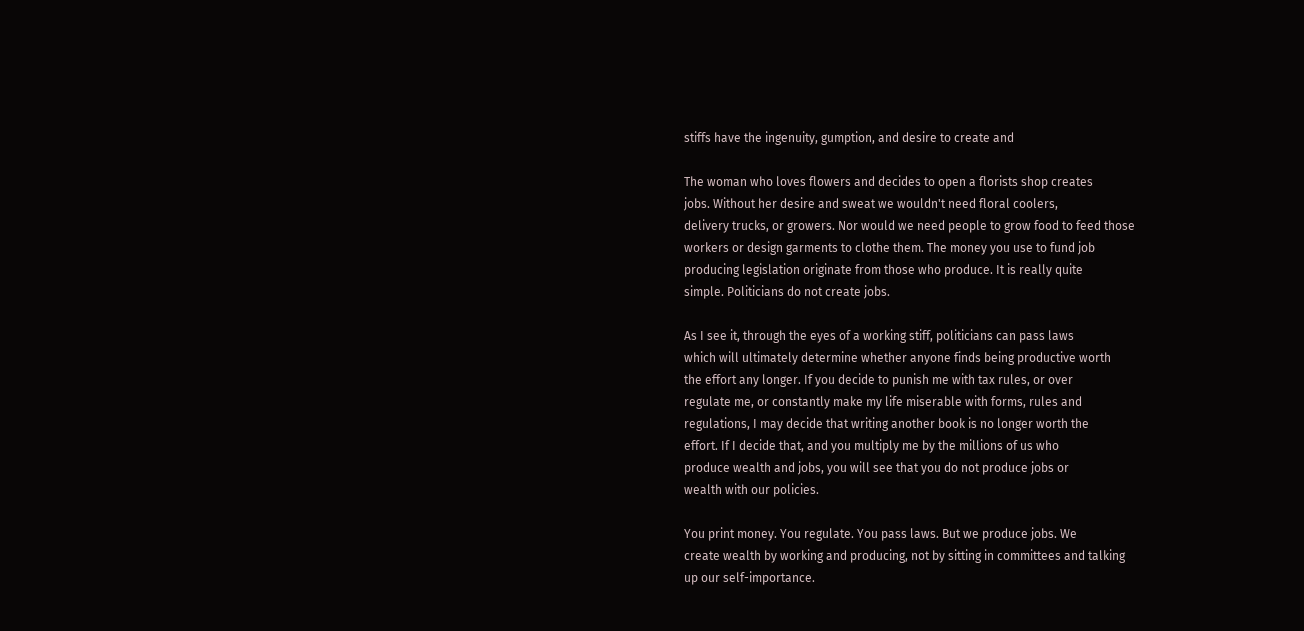stiffs have the ingenuity, gumption, and desire to create and

The woman who loves flowers and decides to open a florists shop creates
jobs. Without her desire and sweat we wouldn't need floral coolers,
delivery trucks, or growers. Nor would we need people to grow food to feed those
workers or design garments to clothe them. The money you use to fund job
producing legislation originate from those who produce. It is really quite
simple. Politicians do not create jobs.

As I see it, through the eyes of a working stiff, politicians can pass laws
which will ultimately determine whether anyone finds being productive worth
the effort any longer. If you decide to punish me with tax rules, or over
regulate me, or constantly make my life miserable with forms, rules and
regulations, I may decide that writing another book is no longer worth the
effort. If I decide that, and you multiply me by the millions of us who
produce wealth and jobs, you will see that you do not produce jobs or
wealth with our policies.

You print money. You regulate. You pass laws. But we produce jobs. We
create wealth by working and producing, not by sitting in committees and talking
up our self-importance.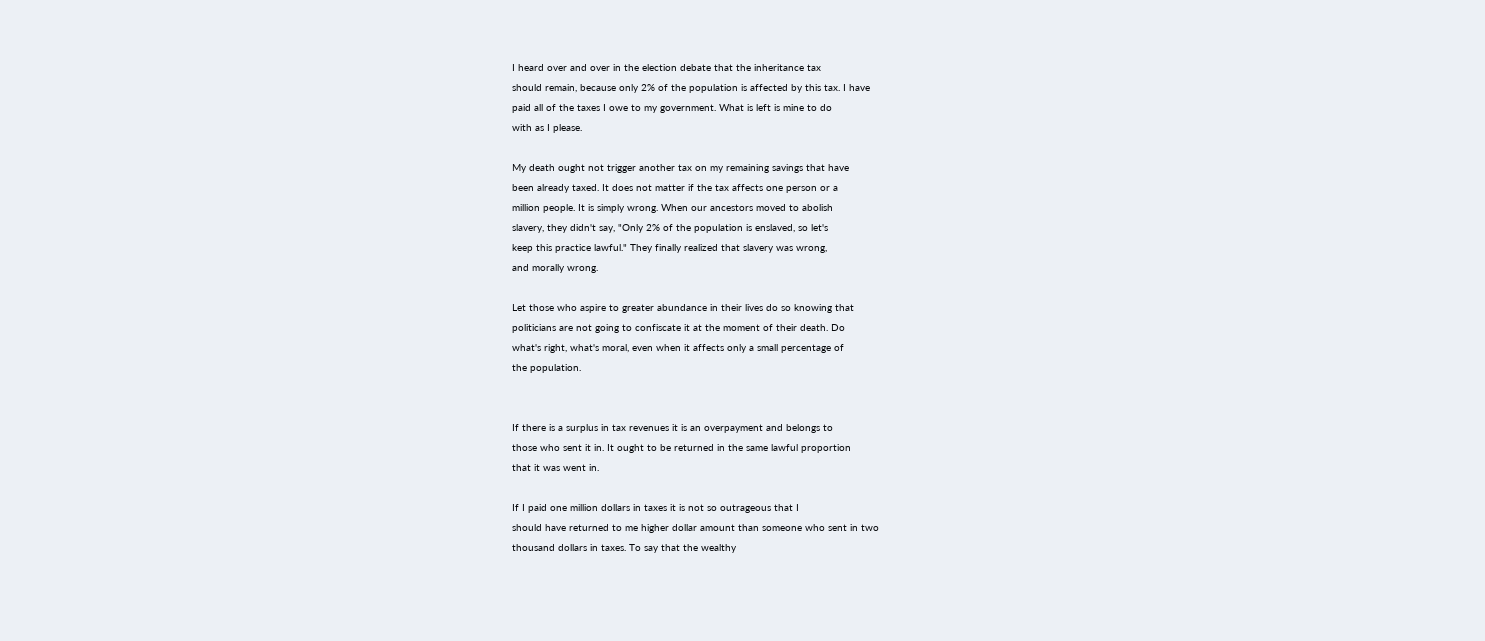I heard over and over in the election debate that the inheritance tax
should remain, because only 2% of the population is affected by this tax. I have
paid all of the taxes I owe to my government. What is left is mine to do
with as I please.

My death ought not trigger another tax on my remaining savings that have
been already taxed. It does not matter if the tax affects one person or a
million people. It is simply wrong. When our ancestors moved to abolish
slavery, they didn't say, "Only 2% of the population is enslaved, so let's
keep this practice lawful." They finally realized that slavery was wrong,
and morally wrong.

Let those who aspire to greater abundance in their lives do so knowing that
politicians are not going to confiscate it at the moment of their death. Do
what's right, what's moral, even when it affects only a small percentage of
the population.


If there is a surplus in tax revenues it is an overpayment and belongs to
those who sent it in. It ought to be returned in the same lawful proportion
that it was went in.

If I paid one million dollars in taxes it is not so outrageous that I
should have returned to me higher dollar amount than someone who sent in two
thousand dollars in taxes. To say that the wealthy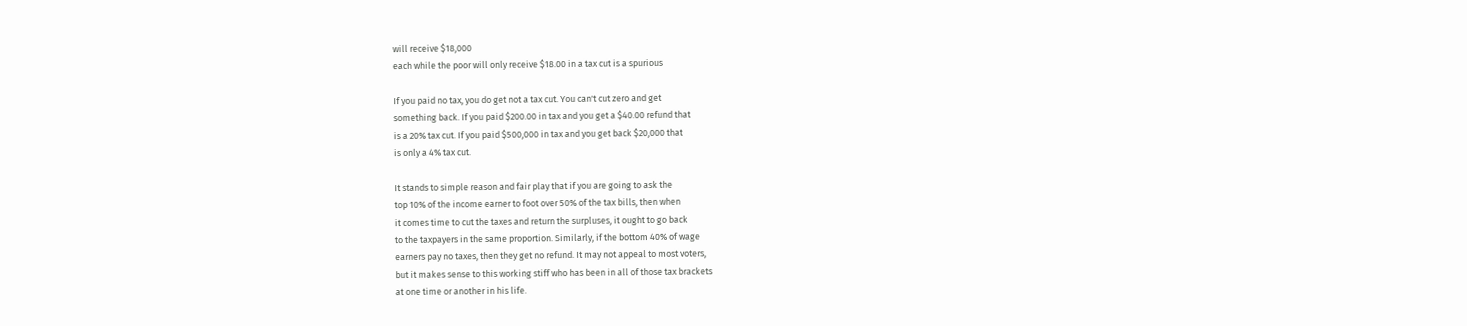will receive $18,000
each while the poor will only receive $18.00 in a tax cut is a spurious

If you paid no tax, you do get not a tax cut. You can't cut zero and get
something back. If you paid $200.00 in tax and you get a $40.00 refund that
is a 20% tax cut. If you paid $500,000 in tax and you get back $20,000 that
is only a 4% tax cut.

It stands to simple reason and fair play that if you are going to ask the
top 10% of the income earner to foot over 50% of the tax bills, then when
it comes time to cut the taxes and return the surpluses, it ought to go back
to the taxpayers in the same proportion. Similarly, if the bottom 40% of wage
earners pay no taxes, then they get no refund. It may not appeal to most voters,
but it makes sense to this working stiff who has been in all of those tax brackets
at one time or another in his life.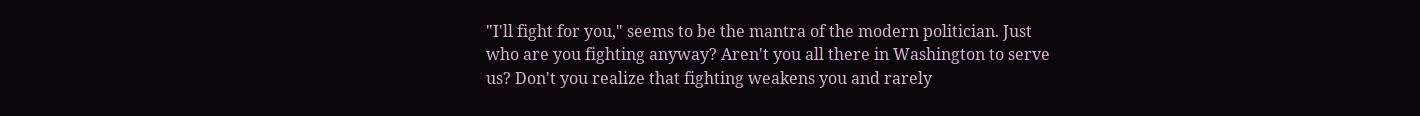"I'll fight for you," seems to be the mantra of the modern politician. Just
who are you fighting anyway? Aren't you all there in Washington to serve
us? Don't you realize that fighting weakens you and rarely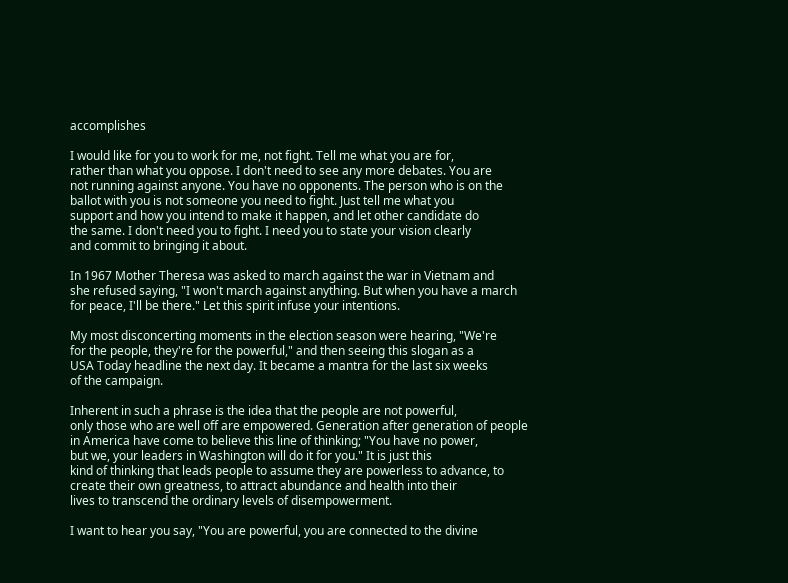accomplishes

I would like for you to work for me, not fight. Tell me what you are for,
rather than what you oppose. I don't need to see any more debates. You are
not running against anyone. You have no opponents. The person who is on the
ballot with you is not someone you need to fight. Just tell me what you
support and how you intend to make it happen, and let other candidate do
the same. I don't need you to fight. I need you to state your vision clearly
and commit to bringing it about.

In 1967 Mother Theresa was asked to march against the war in Vietnam and
she refused saying, "I won't march against anything. But when you have a march
for peace, I'll be there." Let this spirit infuse your intentions.

My most disconcerting moments in the election season were hearing, "We're
for the people, they're for the powerful," and then seeing this slogan as a
USA Today headline the next day. It became a mantra for the last six weeks
of the campaign.

Inherent in such a phrase is the idea that the people are not powerful,
only those who are well off are empowered. Generation after generation of people
in America have come to believe this line of thinking; "You have no power,
but we, your leaders in Washington will do it for you." It is just this
kind of thinking that leads people to assume they are powerless to advance, to
create their own greatness, to attract abundance and health into their
lives to transcend the ordinary levels of disempowerment.

I want to hear you say, "You are powerful, you are connected to the divine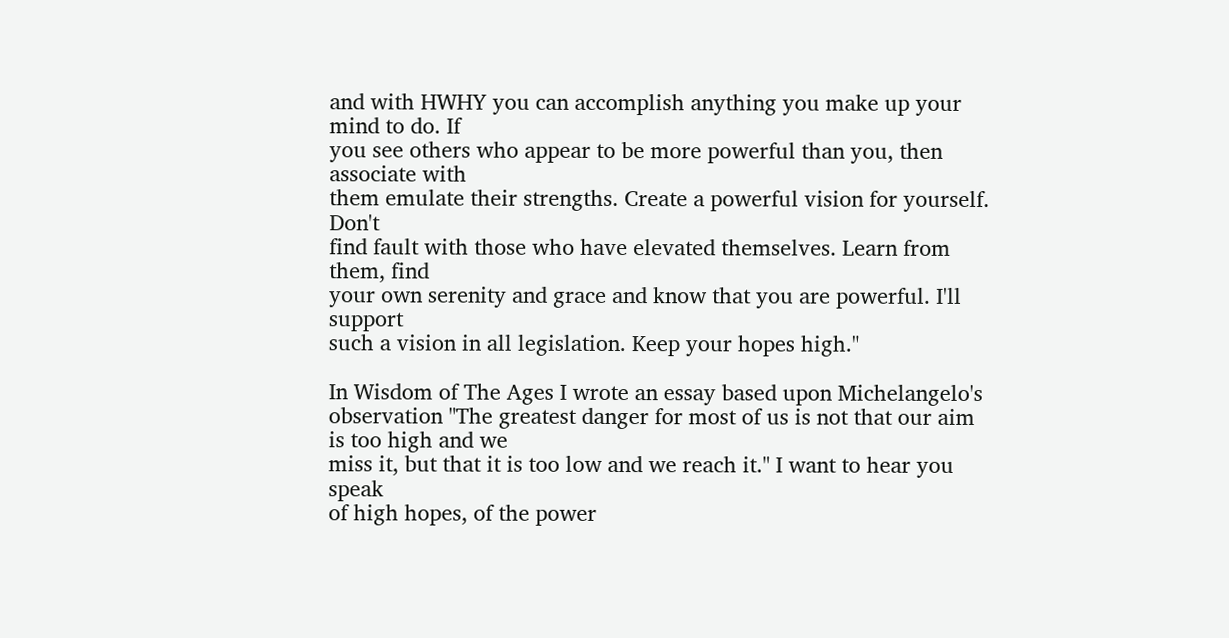and with HWHY you can accomplish anything you make up your mind to do. If
you see others who appear to be more powerful than you, then associate with
them emulate their strengths. Create a powerful vision for yourself. Don't
find fault with those who have elevated themselves. Learn from them, find
your own serenity and grace and know that you are powerful. I'll support
such a vision in all legislation. Keep your hopes high."

In Wisdom of The Ages I wrote an essay based upon Michelangelo's
observation "The greatest danger for most of us is not that our aim is too high and we
miss it, but that it is too low and we reach it." I want to hear you speak
of high hopes, of the power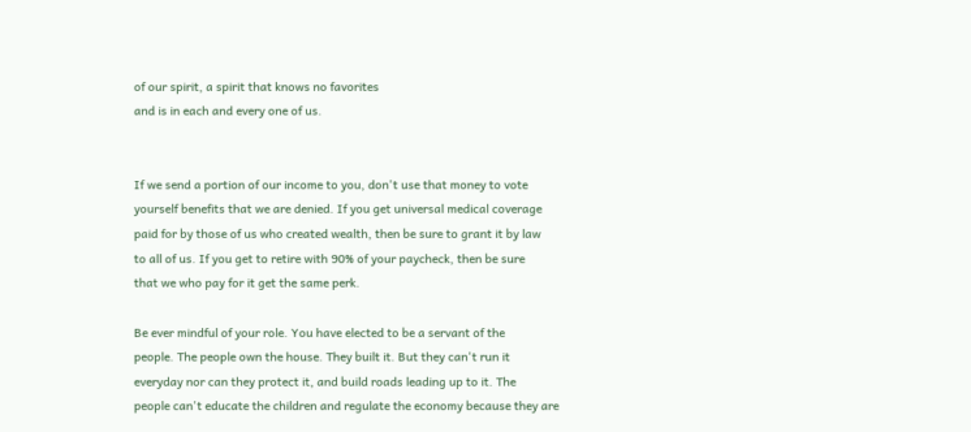of our spirit, a spirit that knows no favorites
and is in each and every one of us.


If we send a portion of our income to you, don't use that money to vote
yourself benefits that we are denied. If you get universal medical coverage
paid for by those of us who created wealth, then be sure to grant it by law
to all of us. If you get to retire with 90% of your paycheck, then be sure
that we who pay for it get the same perk.

Be ever mindful of your role. You have elected to be a servant of the
people. The people own the house. They built it. But they can't run it
everyday nor can they protect it, and build roads leading up to it. The
people can't educate the children and regulate the economy because they are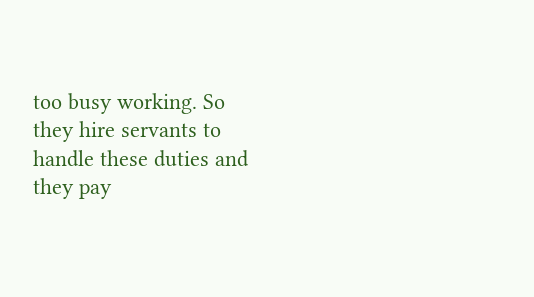too busy working. So they hire servants to handle these duties and they pay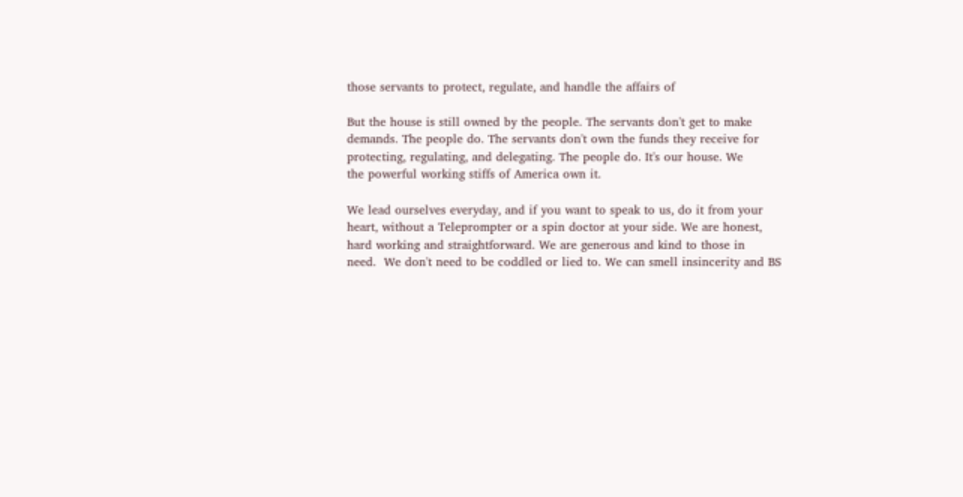those servants to protect, regulate, and handle the affairs of

But the house is still owned by the people. The servants don't get to make
demands. The people do. The servants don't own the funds they receive for
protecting, regulating, and delegating. The people do. It's our house. We
the powerful working stiffs of America own it.

We lead ourselves everyday, and if you want to speak to us, do it from your
heart, without a Teleprompter or a spin doctor at your side. We are honest,
hard working and straightforward. We are generous and kind to those in
need.  We don't need to be coddled or lied to. We can smell insincerity and BS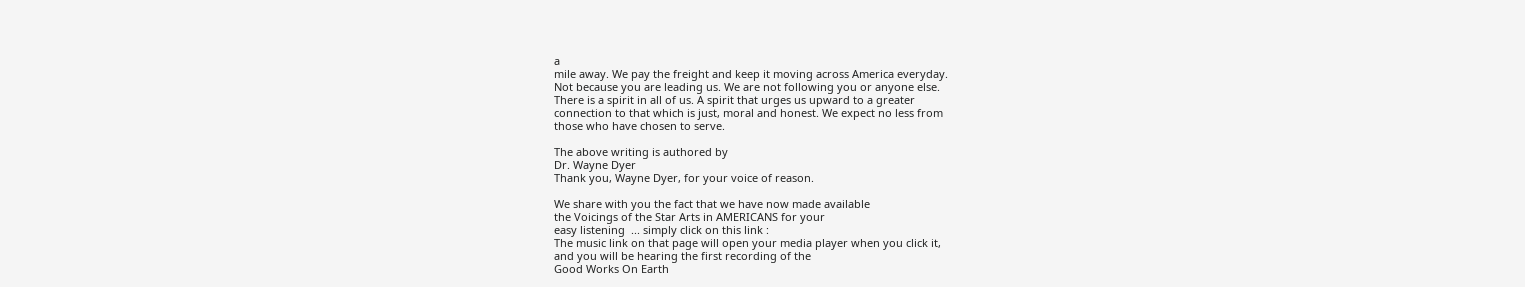a
mile away. We pay the freight and keep it moving across America everyday.
Not because you are leading us. We are not following you or anyone else.
There is a spirit in all of us. A spirit that urges us upward to a greater
connection to that which is just, moral and honest. We expect no less from
those who have chosen to serve.

The above writing is authored by
Dr. Wayne Dyer
Thank you, Wayne Dyer, for your voice of reason.

We share with you the fact that we have now made available
the Voicings of the Star Arts in AMERICANS for your
easy listening  ... simply click on this link :
The music link on that page will open your media player when you click it,
and you will be hearing the first recording of the
Good Works On Earth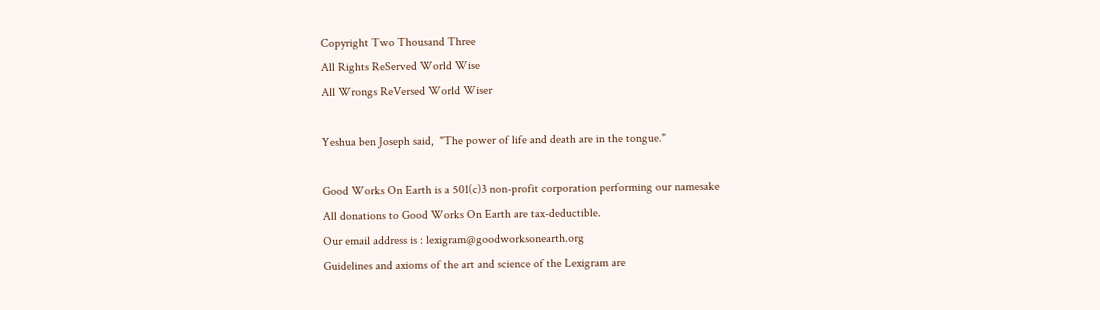Copyright Two Thousand Three
All Rights ReServed World Wise
All Wrongs ReVersed World Wiser

Yeshua ben Joseph said,  "The power of life and death are in the tongue."

Good Works On Earth is a 501(c)3 non-profit corporation performing our namesake
All donations to Good Works On Earth are tax-deductible.
Our email address is : lexigram@goodworksonearth.org
Guidelines and axioms of the art and science of the Lexigram are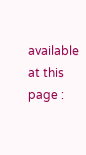available at this page :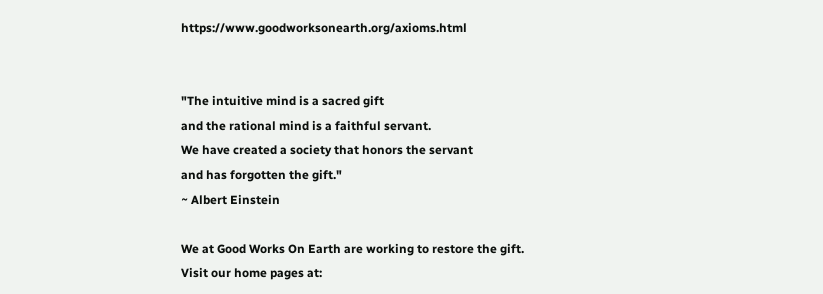https://www.goodworksonearth.org/axioms.html


"The intuitive mind is a sacred gift
and the rational mind is a faithful servant.
We have created a society that honors the servant
and has forgotten the gift."
~ Albert Einstein

We at Good Works On Earth are working to restore the gift.
Visit our home pages at: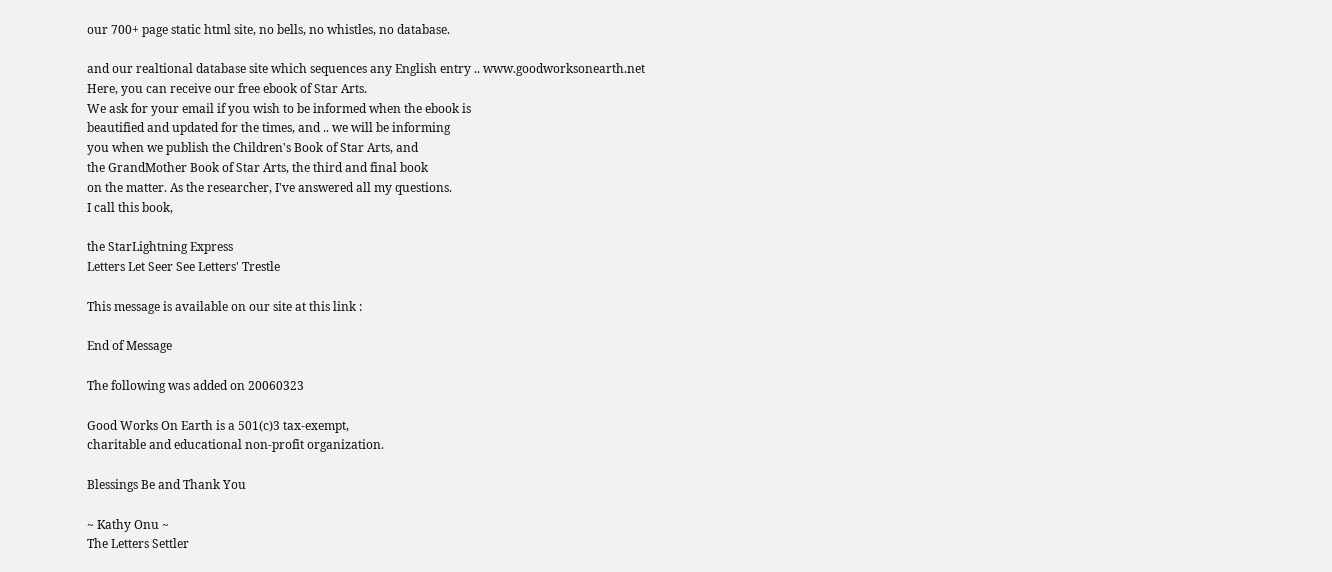our 700+ page static html site, no bells, no whistles, no database.

and our realtional database site which sequences any English entry .. www.goodworksonearth.net
Here, you can receive our free ebook of Star Arts.
We ask for your email if you wish to be informed when the ebook is
beautified and updated for the times, and .. we will be informing
you when we publish the Children's Book of Star Arts, and
the GrandMother Book of Star Arts, the third and final book
on the matter. As the researcher, I've answered all my questions.
I call this book,

the StarLightning Express
Letters Let Seer See Letters' Trestle

This message is available on our site at this link :

End of Message

The following was added on 20060323

Good Works On Earth is a 501(c)3 tax-exempt,
charitable and educational non-profit organization.

Blessings Be and Thank You

~ Kathy Onu ~
The Letters Settler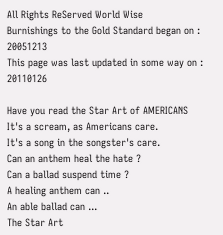All Rights ReServed World Wise
Burnishings to the Gold Standard began on : 20051213
This page was last updated in some way on : 20110126

Have you read the Star Art of AMERICANS
It's a scream, as Americans care.
It's a song in the songster's care.
Can an anthem heal the hate ?
Can a ballad suspend time ?
A healing anthem can ..
An able ballad can ...
The Star Art